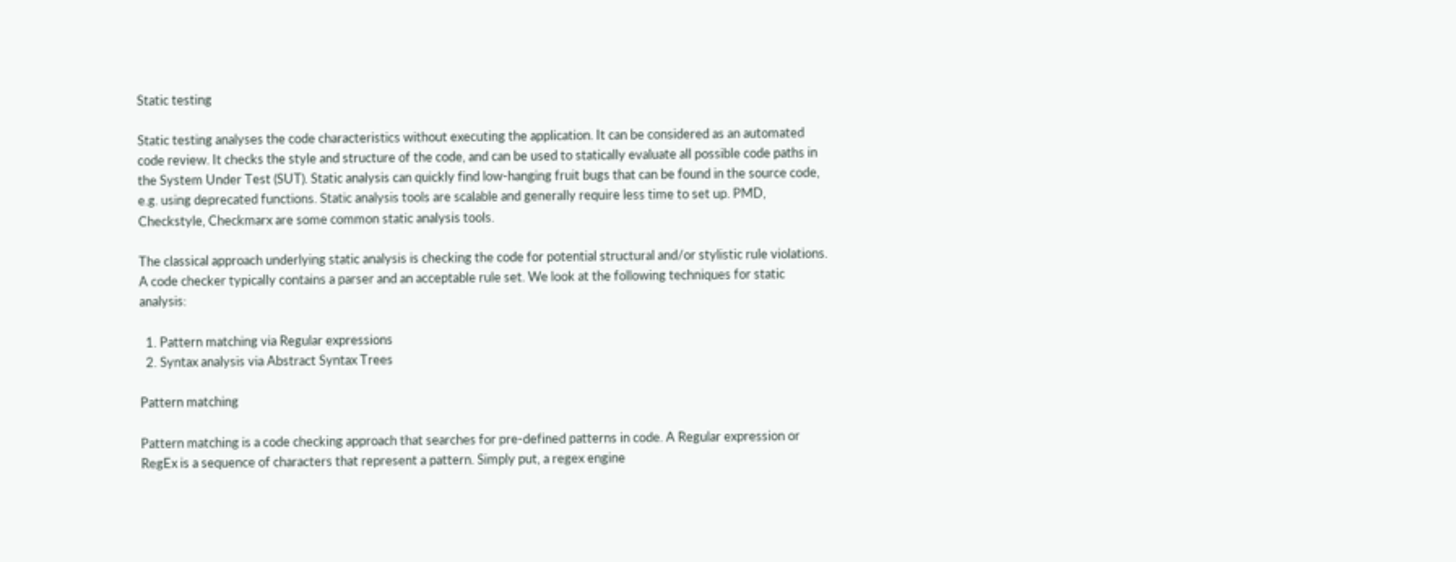Static testing

Static testing analyses the code characteristics without executing the application. It can be considered as an automated code review. It checks the style and structure of the code, and can be used to statically evaluate all possible code paths in the System Under Test (SUT). Static analysis can quickly find low-hanging fruit bugs that can be found in the source code, e.g. using deprecated functions. Static analysis tools are scalable and generally require less time to set up. PMD, Checkstyle, Checkmarx are some common static analysis tools.

The classical approach underlying static analysis is checking the code for potential structural and/or stylistic rule violations. A code checker typically contains a parser and an acceptable rule set. We look at the following techniques for static analysis:

  1. Pattern matching via Regular expressions
  2. Syntax analysis via Abstract Syntax Trees

Pattern matching

Pattern matching is a code checking approach that searches for pre-defined patterns in code. A Regular expression or RegEx is a sequence of characters that represent a pattern. Simply put, a regex engine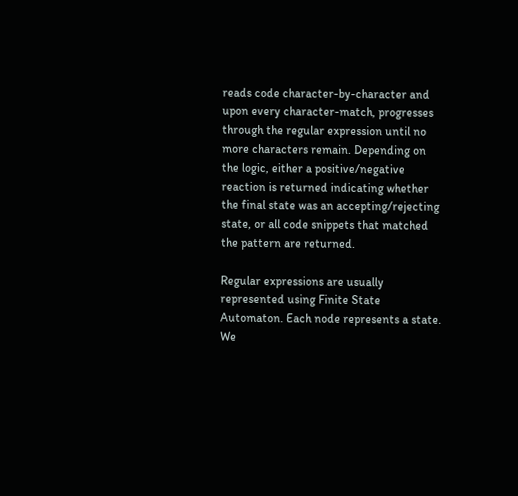reads code character-by-character and upon every character-match, progresses through the regular expression until no more characters remain. Depending on the logic, either a positive/negative reaction is returned indicating whether the final state was an accepting/rejecting state, or all code snippets that matched the pattern are returned.

Regular expressions are usually represented using Finite State Automaton. Each node represents a state. We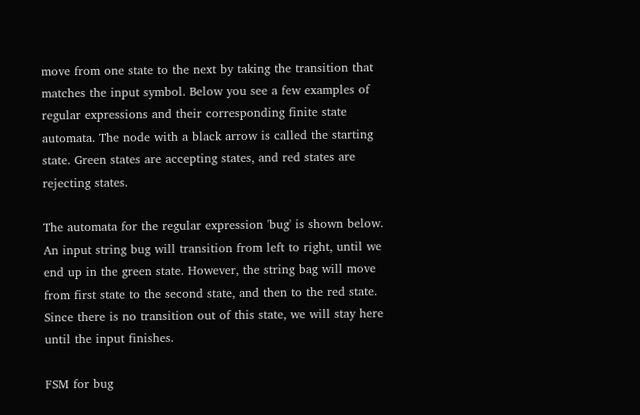move from one state to the next by taking the transition that matches the input symbol. Below you see a few examples of regular expressions and their corresponding finite state automata. The node with a black arrow is called the starting state. Green states are accepting states, and red states are rejecting states.

The automata for the regular expression 'bug' is shown below. An input string bug will transition from left to right, until we end up in the green state. However, the string bag will move from first state to the second state, and then to the red state. Since there is no transition out of this state, we will stay here until the input finishes.

FSM for bug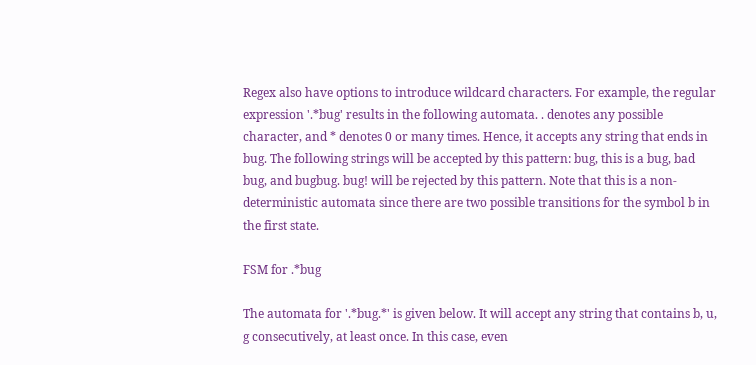Regex also have options to introduce wildcard characters. For example, the regular expression '.*bug' results in the following automata. . denotes any possible character, and * denotes 0 or many times. Hence, it accepts any string that ends in bug. The following strings will be accepted by this pattern: bug, this is a bug, bad bug, and bugbug. bug! will be rejected by this pattern. Note that this is a non-deterministic automata since there are two possible transitions for the symbol b in the first state.

FSM for .*bug

The automata for '.*bug.*' is given below. It will accept any string that contains b, u, g consecutively, at least once. In this case, even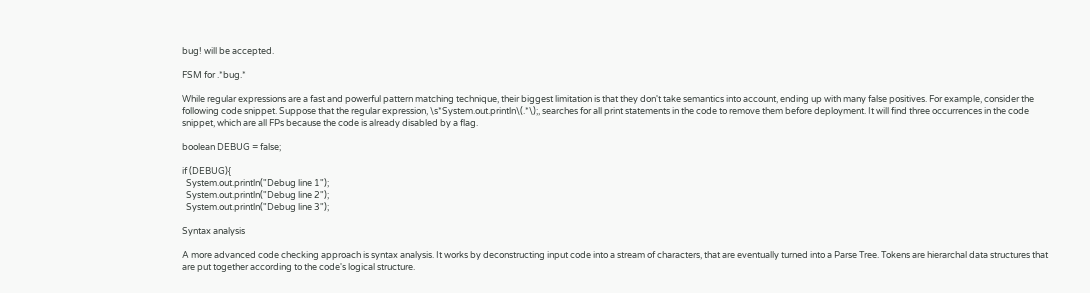bug! will be accepted.

FSM for .*bug.*

While regular expressions are a fast and powerful pattern matching technique, their biggest limitation is that they don't take semantics into account, ending up with many false positives. For example, consider the following code snippet. Suppose that the regular expression, \s*System.out.println\(.*\);, searches for all print statements in the code to remove them before deployment. It will find three occurrences in the code snippet, which are all FPs because the code is already disabled by a flag.

boolean DEBUG = false;

if (DEBUG){
  System.out.println("Debug line 1");
  System.out.println("Debug line 2");
  System.out.println("Debug line 3");

Syntax analysis

A more advanced code checking approach is syntax analysis. It works by deconstructing input code into a stream of characters, that are eventually turned into a Parse Tree. Tokens are hierarchal data structures that are put together according to the code's logical structure.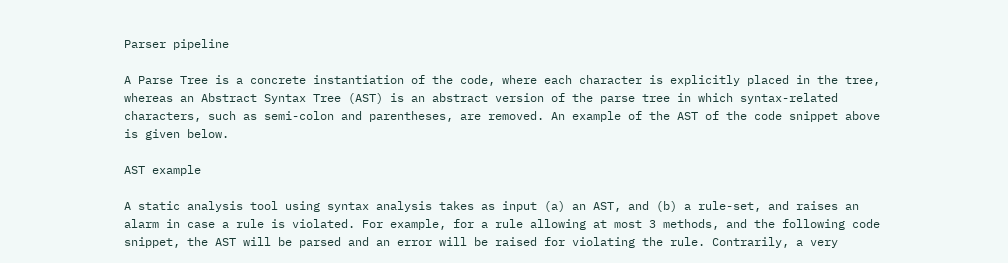Parser pipeline

A Parse Tree is a concrete instantiation of the code, where each character is explicitly placed in the tree, whereas an Abstract Syntax Tree (AST) is an abstract version of the parse tree in which syntax-related characters, such as semi-colon and parentheses, are removed. An example of the AST of the code snippet above is given below.

AST example

A static analysis tool using syntax analysis takes as input (a) an AST, and (b) a rule-set, and raises an alarm in case a rule is violated. For example, for a rule allowing at most 3 methods, and the following code snippet, the AST will be parsed and an error will be raised for violating the rule. Contrarily, a very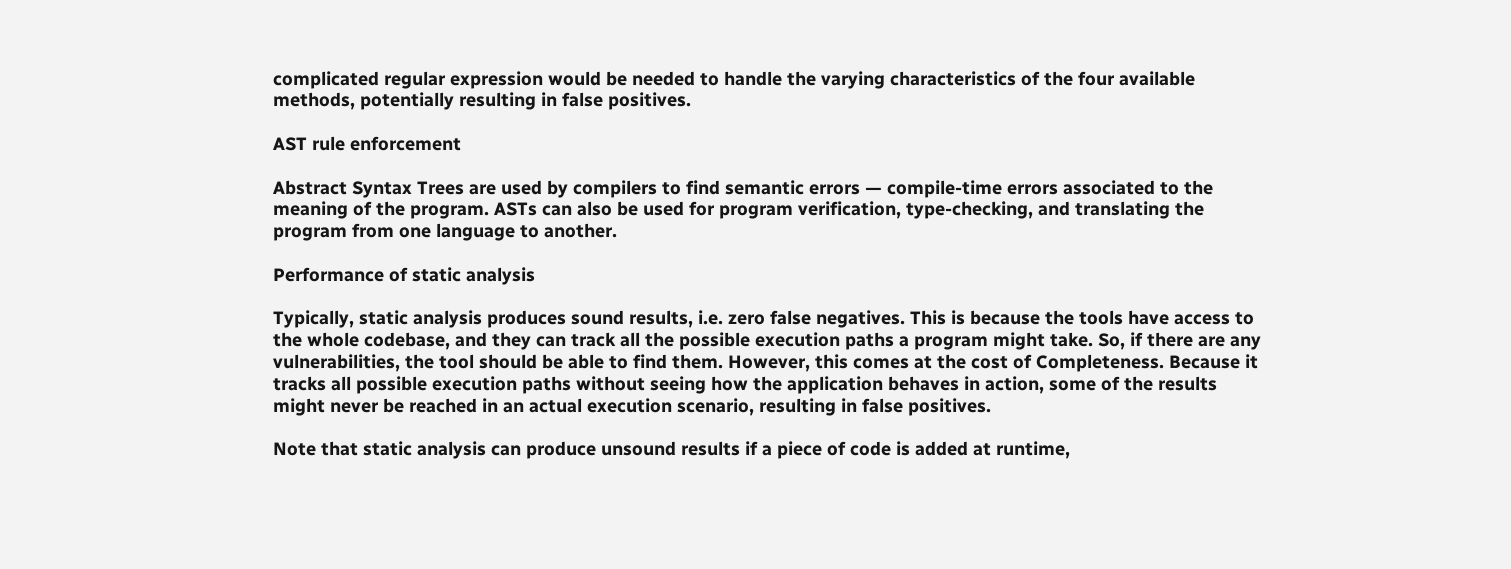complicated regular expression would be needed to handle the varying characteristics of the four available methods, potentially resulting in false positives.

AST rule enforcement

Abstract Syntax Trees are used by compilers to find semantic errors — compile-time errors associated to the meaning of the program. ASTs can also be used for program verification, type-checking, and translating the program from one language to another.

Performance of static analysis

Typically, static analysis produces sound results, i.e. zero false negatives. This is because the tools have access to the whole codebase, and they can track all the possible execution paths a program might take. So, if there are any vulnerabilities, the tool should be able to find them. However, this comes at the cost of Completeness. Because it tracks all possible execution paths without seeing how the application behaves in action, some of the results might never be reached in an actual execution scenario, resulting in false positives.

Note that static analysis can produce unsound results if a piece of code is added at runtime,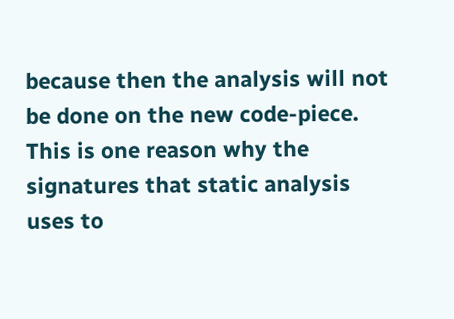because then the analysis will not be done on the new code-piece. This is one reason why the signatures that static analysis uses to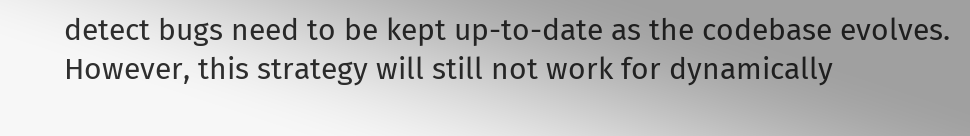detect bugs need to be kept up-to-date as the codebase evolves. However, this strategy will still not work for dynamically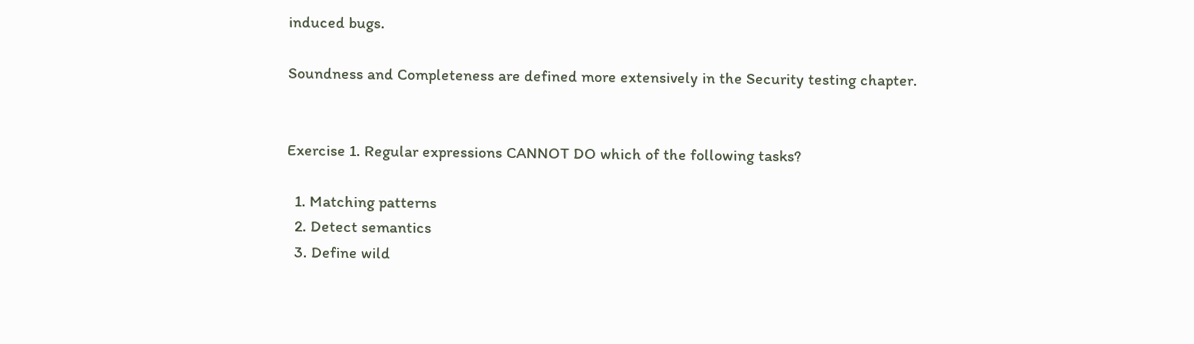induced bugs.

Soundness and Completeness are defined more extensively in the Security testing chapter.


Exercise 1. Regular expressions CANNOT DO which of the following tasks?

  1. Matching patterns
  2. Detect semantics
  3. Define wild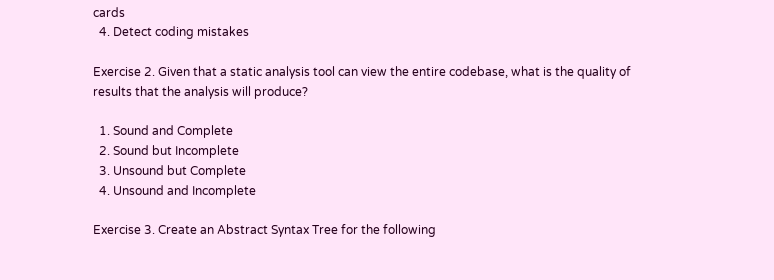cards
  4. Detect coding mistakes

Exercise 2. Given that a static analysis tool can view the entire codebase, what is the quality of results that the analysis will produce?

  1. Sound and Complete
  2. Sound but Incomplete
  3. Unsound but Complete
  4. Unsound and Incomplete

Exercise 3. Create an Abstract Syntax Tree for the following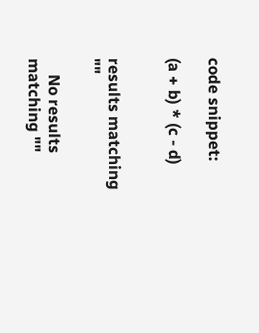code snippet:

(a + b) * (c - d)


results matching ""

    No results matching ""